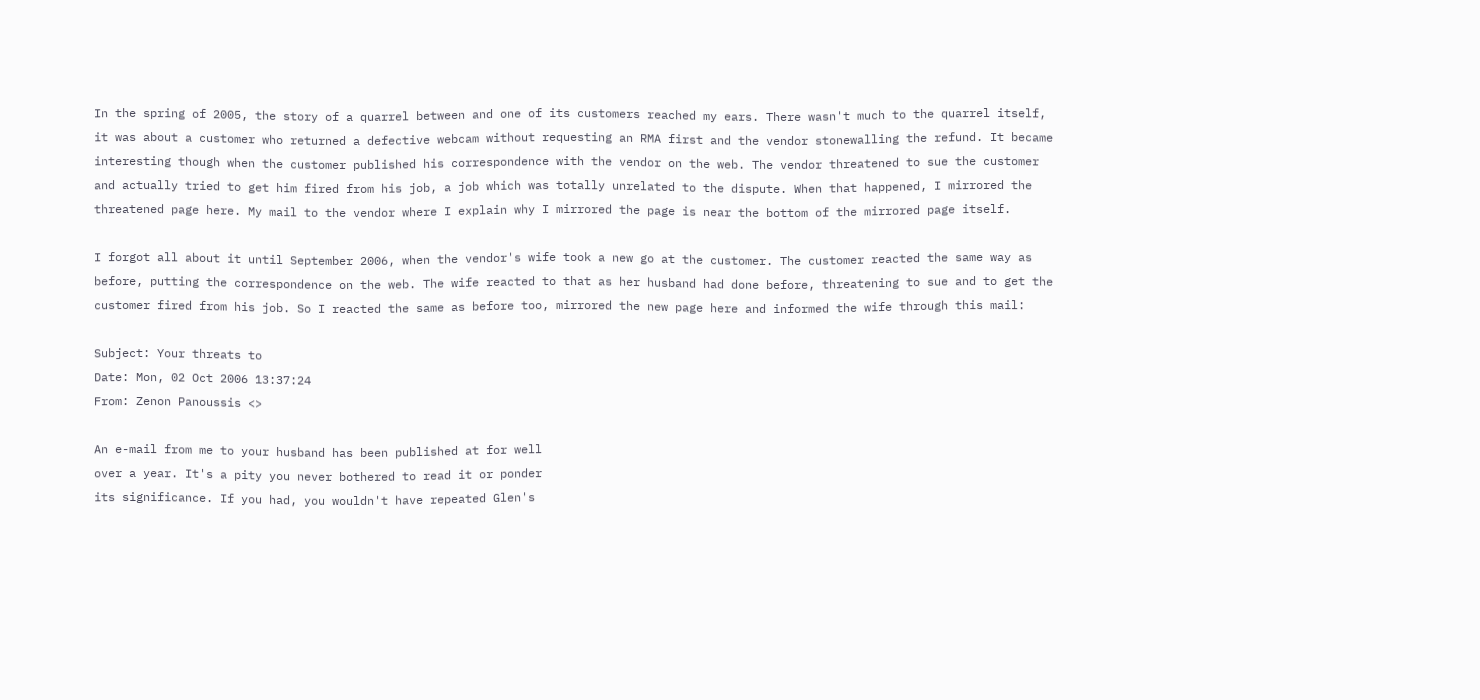In the spring of 2005, the story of a quarrel between and one of its customers reached my ears. There wasn't much to the quarrel itself, it was about a customer who returned a defective webcam without requesting an RMA first and the vendor stonewalling the refund. It became interesting though when the customer published his correspondence with the vendor on the web. The vendor threatened to sue the customer and actually tried to get him fired from his job, a job which was totally unrelated to the dispute. When that happened, I mirrored the threatened page here. My mail to the vendor where I explain why I mirrored the page is near the bottom of the mirrored page itself.

I forgot all about it until September 2006, when the vendor's wife took a new go at the customer. The customer reacted the same way as before, putting the correspondence on the web. The wife reacted to that as her husband had done before, threatening to sue and to get the customer fired from his job. So I reacted the same as before too, mirrored the new page here and informed the wife through this mail:

Subject: Your threats to
Date: Mon, 02 Oct 2006 13:37:24
From: Zenon Panoussis <>

An e-mail from me to your husband has been published at for well
over a year. It's a pity you never bothered to read it or ponder
its significance. If you had, you wouldn't have repeated Glen's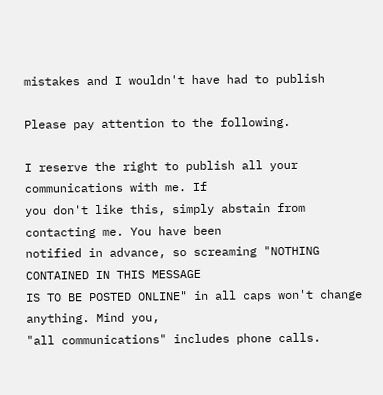mistakes and I wouldn't have had to publish

Please pay attention to the following.

I reserve the right to publish all your communications with me. If
you don't like this, simply abstain from contacting me. You have been
notified in advance, so screaming "NOTHING CONTAINED IN THIS MESSAGE
IS TO BE POSTED ONLINE" in all caps won't change anything. Mind you,
"all communications" includes phone calls.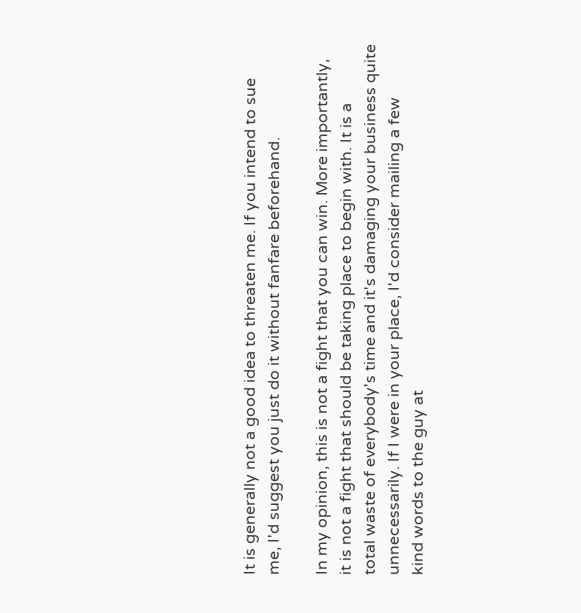It is generally not a good idea to threaten me. If you intend to sue
me, I'd suggest you just do it without fanfare beforehand.

In my opinion, this is not a fight that you can win. More importantly,
it is not a fight that should be taking place to begin with. It is a
total waste of everybody's time and it's damaging your business quite
unnecessarily. If I were in your place, I'd consider mailing a few
kind words to the guy at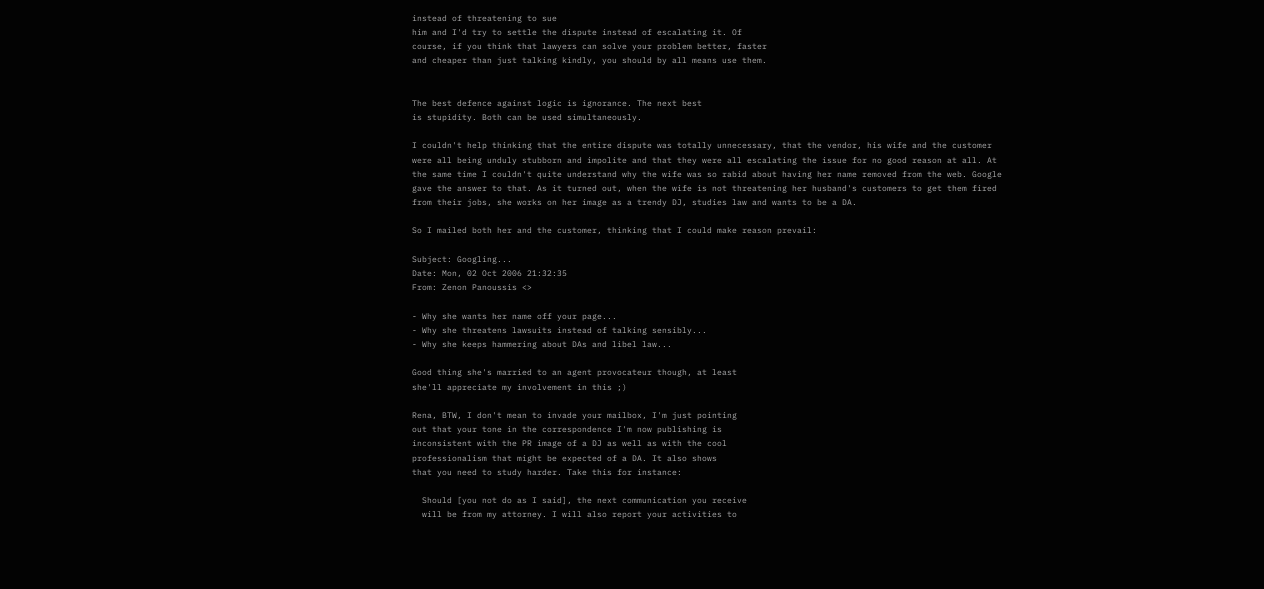instead of threatening to sue
him and I'd try to settle the dispute instead of escalating it. Of
course, if you think that lawyers can solve your problem better, faster
and cheaper than just talking kindly, you should by all means use them.


The best defence against logic is ignorance. The next best
is stupidity. Both can be used simultaneously.

I couldn't help thinking that the entire dispute was totally unnecessary, that the vendor, his wife and the customer were all being unduly stubborn and impolite and that they were all escalating the issue for no good reason at all. At the same time I couldn't quite understand why the wife was so rabid about having her name removed from the web. Google gave the answer to that. As it turned out, when the wife is not threatening her husband's customers to get them fired from their jobs, she works on her image as a trendy DJ, studies law and wants to be a DA.

So I mailed both her and the customer, thinking that I could make reason prevail:

Subject: Googling...
Date: Mon, 02 Oct 2006 21:32:35
From: Zenon Panoussis <>

- Why she wants her name off your page...
- Why she threatens lawsuits instead of talking sensibly...
- Why she keeps hammering about DAs and libel law...

Good thing she's married to an agent provocateur though, at least
she'll appreciate my involvement in this ;)

Rena, BTW, I don't mean to invade your mailbox, I'm just pointing
out that your tone in the correspondence I'm now publishing is
inconsistent with the PR image of a DJ as well as with the cool
professionalism that might be expected of a DA. It also shows
that you need to study harder. Take this for instance:

  Should [you not do as I said], the next communication you receive
  will be from my attorney. I will also report your activities to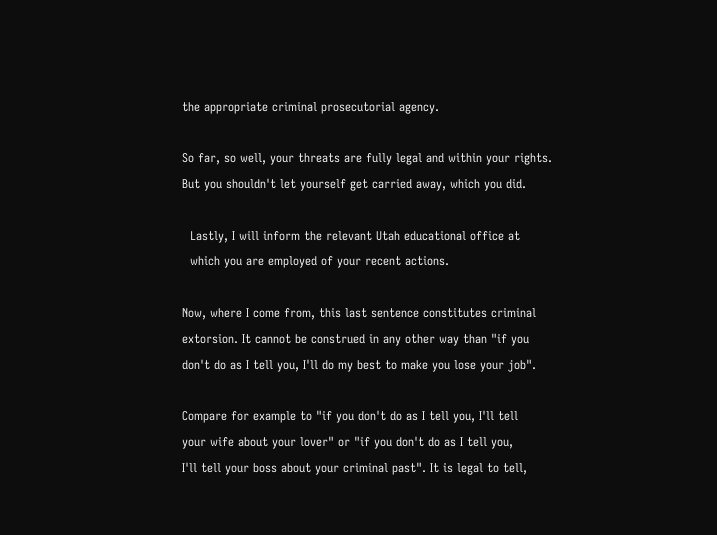the appropriate criminal prosecutorial agency.

So far, so well, your threats are fully legal and within your rights.
But you shouldn't let yourself get carried away, which you did.

  Lastly, I will inform the relevant Utah educational office at
  which you are employed of your recent actions.

Now, where I come from, this last sentence constitutes criminal
extorsion. It cannot be construed in any other way than "if you
don't do as I tell you, I'll do my best to make you lose your job".

Compare for example to "if you don't do as I tell you, I'll tell
your wife about your lover" or "if you don't do as I tell you,
I'll tell your boss about your criminal past". It is legal to tell,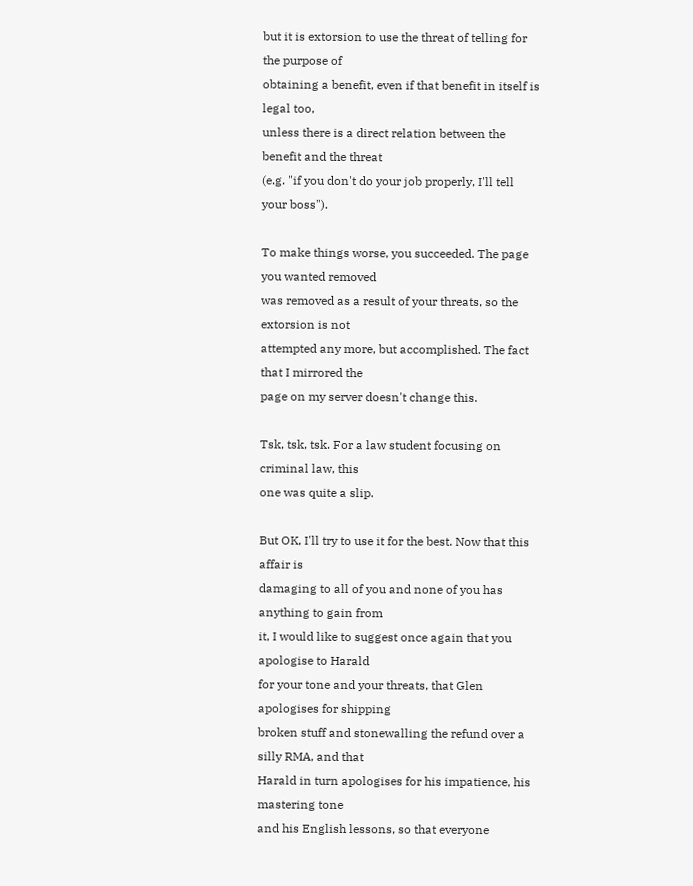but it is extorsion to use the threat of telling for the purpose of
obtaining a benefit, even if that benefit in itself is legal too,
unless there is a direct relation between the benefit and the threat
(e.g. "if you don't do your job properly, I'll tell your boss").

To make things worse, you succeeded. The page you wanted removed
was removed as a result of your threats, so the extorsion is not
attempted any more, but accomplished. The fact that I mirrored the
page on my server doesn't change this.

Tsk, tsk, tsk. For a law student focusing on criminal law, this
one was quite a slip.

But OK, I'll try to use it for the best. Now that this affair is
damaging to all of you and none of you has anything to gain from
it, I would like to suggest once again that you apologise to Harald
for your tone and your threats, that Glen apologises for shipping
broken stuff and stonewalling the refund over a silly RMA, and that
Harald in turn apologises for his impatience, his mastering tone
and his English lessons, so that everyone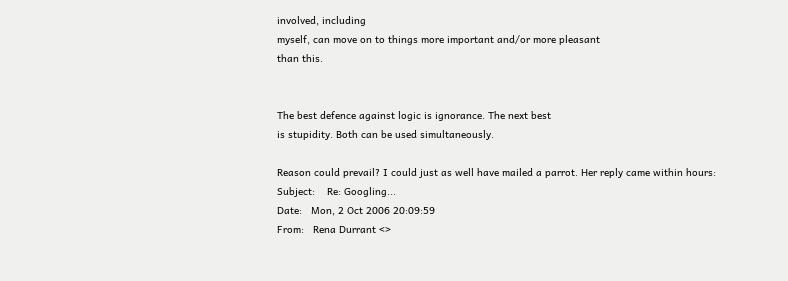involved, including
myself, can move on to things more important and/or more pleasant
than this.


The best defence against logic is ignorance. The next best
is stupidity. Both can be used simultaneously.

Reason could prevail? I could just as well have mailed a parrot. Her reply came within hours:
Subject:    Re: Googling...
Date:   Mon, 2 Oct 2006 20:09:59
From:   Rena Durrant <>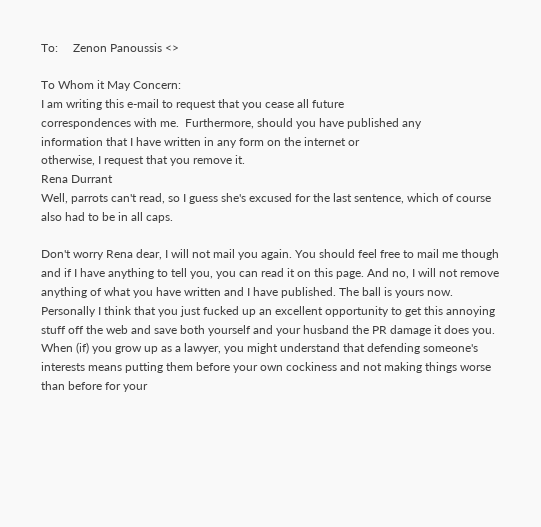To:     Zenon Panoussis <>

To Whom it May Concern:
I am writing this e-mail to request that you cease all future
correspondences with me.  Furthermore, should you have published any
information that I have written in any form on the internet or
otherwise, I request that you remove it.
Rena Durrant
Well, parrots can't read, so I guess she's excused for the last sentence, which of course also had to be in all caps.

Don't worry Rena dear, I will not mail you again. You should feel free to mail me though and if I have anything to tell you, you can read it on this page. And no, I will not remove anything of what you have written and I have published. The ball is yours now. Personally I think that you just fucked up an excellent opportunity to get this annoying stuff off the web and save both yourself and your husband the PR damage it does you. When (if) you grow up as a lawyer, you might understand that defending someone's interests means putting them before your own cockiness and not making things worse than before for your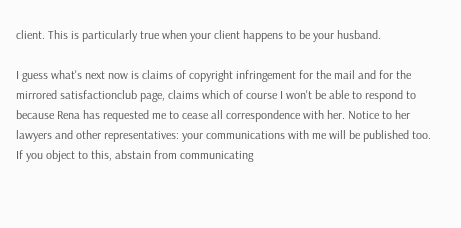client. This is particularly true when your client happens to be your husband.

I guess what's next now is claims of copyright infringement for the mail and for the mirrored satisfactionclub page, claims which of course I won't be able to respond to because Rena has requested me to cease all correspondence with her. Notice to her lawyers and other representatives: your communications with me will be published too. If you object to this, abstain from communicating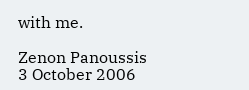with me.

Zenon Panoussis
3 October 2006